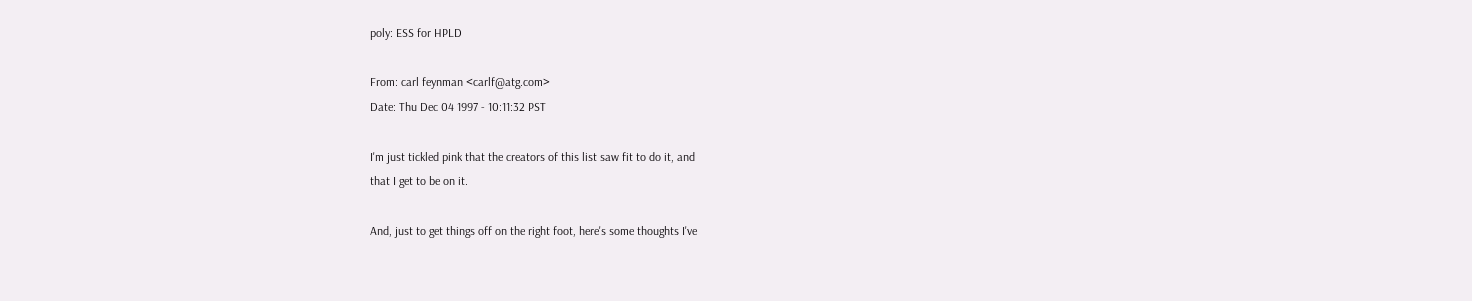poly: ESS for HPLD

From: carl feynman <carlf@atg.com>
Date: Thu Dec 04 1997 - 10:11:32 PST

I'm just tickled pink that the creators of this list saw fit to do it, and
that I get to be on it.

And, just to get things off on the right foot, here's some thoughts I've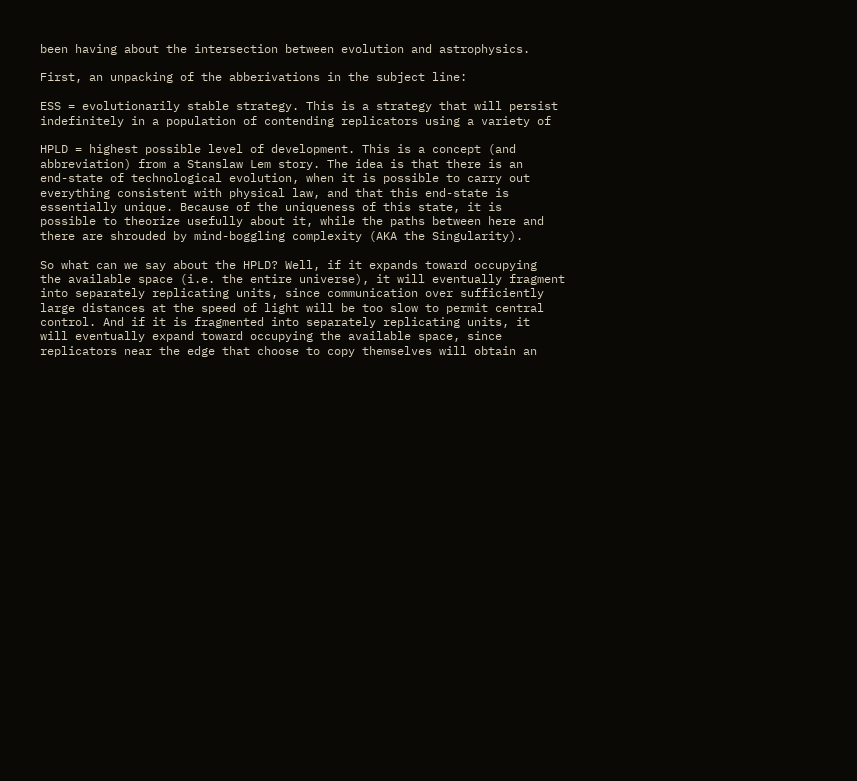been having about the intersection between evolution and astrophysics.

First, an unpacking of the abberivations in the subject line:

ESS = evolutionarily stable strategy. This is a strategy that will persist
indefinitely in a population of contending replicators using a variety of

HPLD = highest possible level of development. This is a concept (and
abbreviation) from a Stanslaw Lem story. The idea is that there is an
end-state of technological evolution, when it is possible to carry out
everything consistent with physical law, and that this end-state is
essentially unique. Because of the uniqueness of this state, it is
possible to theorize usefully about it, while the paths between here and
there are shrouded by mind-boggling complexity (AKA the Singularity).

So what can we say about the HPLD? Well, if it expands toward occupying
the available space (i.e. the entire universe), it will eventually fragment
into separately replicating units, since communication over sufficiently
large distances at the speed of light will be too slow to permit central
control. And if it is fragmented into separately replicating units, it
will eventually expand toward occupying the available space, since
replicators near the edge that choose to copy themselves will obtain an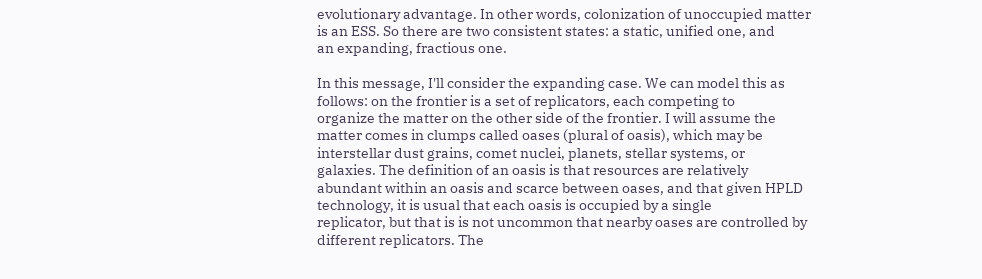evolutionary advantage. In other words, colonization of unoccupied matter
is an ESS. So there are two consistent states: a static, unified one, and
an expanding, fractious one.

In this message, I'll consider the expanding case. We can model this as
follows: on the frontier is a set of replicators, each competing to
organize the matter on the other side of the frontier. I will assume the
matter comes in clumps called oases (plural of oasis), which may be
interstellar dust grains, comet nuclei, planets, stellar systems, or
galaxies. The definition of an oasis is that resources are relatively
abundant within an oasis and scarce between oases, and that given HPLD
technology, it is usual that each oasis is occupied by a single
replicator, but that is is not uncommon that nearby oases are controlled by
different replicators. The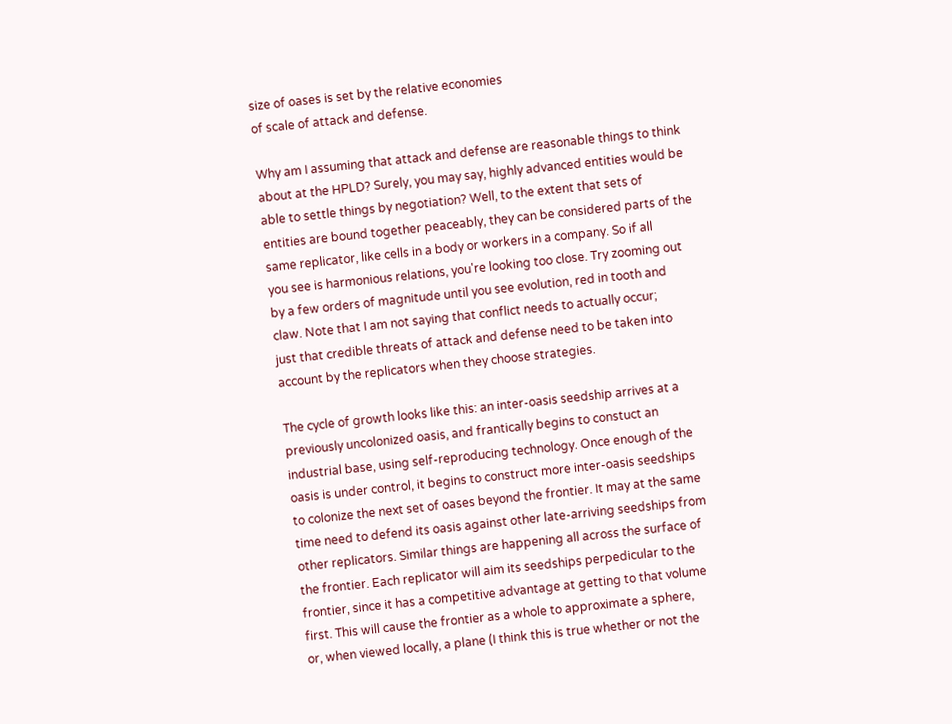size of oases is set by the relative economies
of scale of attack and defense.

Why am I assuming that attack and defense are reasonable things to think
about at the HPLD? Surely, you may say, highly advanced entities would be
able to settle things by negotiation? Well, to the extent that sets of
entities are bound together peaceably, they can be considered parts of the
same replicator, like cells in a body or workers in a company. So if all
you see is harmonious relations, you're looking too close. Try zooming out
by a few orders of magnitude until you see evolution, red in tooth and
claw. Note that I am not saying that conflict needs to actually occur;
just that credible threats of attack and defense need to be taken into
account by the replicators when they choose strategies.

The cycle of growth looks like this: an inter-oasis seedship arrives at a
previously uncolonized oasis, and frantically begins to constuct an
industrial base, using self-reproducing technology. Once enough of the
oasis is under control, it begins to construct more inter-oasis seedships
to colonize the next set of oases beyond the frontier. It may at the same
time need to defend its oasis against other late-arriving seedships from
other replicators. Similar things are happening all across the surface of
the frontier. Each replicator will aim its seedships perpedicular to the
frontier, since it has a competitive advantage at getting to that volume
first. This will cause the frontier as a whole to approximate a sphere,
or, when viewed locally, a plane (I think this is true whether or not the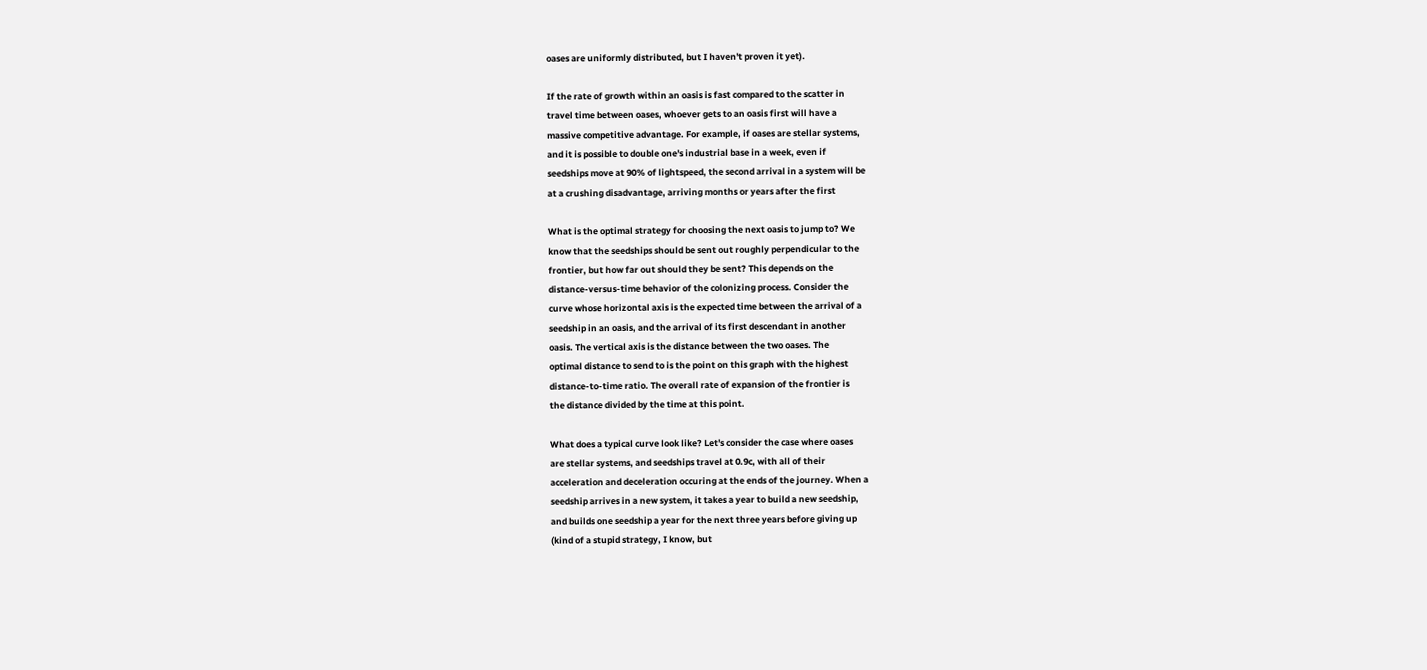oases are uniformly distributed, but I haven't proven it yet).

If the rate of growth within an oasis is fast compared to the scatter in
travel time between oases, whoever gets to an oasis first will have a
massive competitive advantage. For example, if oases are stellar systems,
and it is possible to double one's industrial base in a week, even if
seedships move at 90% of lightspeed, the second arrival in a system will be
at a crushing disadvantage, arriving months or years after the first

What is the optimal strategy for choosing the next oasis to jump to? We
know that the seedships should be sent out roughly perpendicular to the
frontier, but how far out should they be sent? This depends on the
distance-versus-time behavior of the colonizing process. Consider the
curve whose horizontal axis is the expected time between the arrival of a
seedship in an oasis, and the arrival of its first descendant in another
oasis. The vertical axis is the distance between the two oases. The
optimal distance to send to is the point on this graph with the highest
distance-to-time ratio. The overall rate of expansion of the frontier is
the distance divided by the time at this point.

What does a typical curve look like? Let's consider the case where oases
are stellar systems, and seedships travel at 0.9c, with all of their
acceleration and deceleration occuring at the ends of the journey. When a
seedship arrives in a new system, it takes a year to build a new seedship,
and builds one seedship a year for the next three years before giving up
(kind of a stupid strategy, I know, but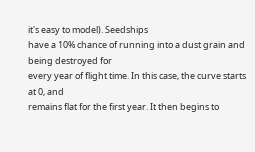it's easy to model). Seedships
have a 10% chance of running into a dust grain and being destroyed for
every year of flight time. In this case, the curve starts at 0, and
remains flat for the first year. It then begins to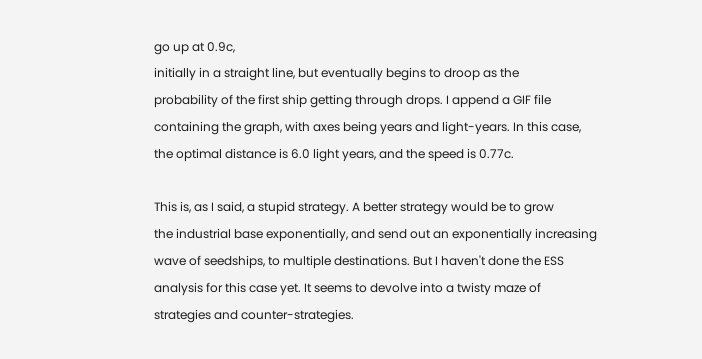go up at 0.9c,
initially in a straight line, but eventually begins to droop as the
probability of the first ship getting through drops. I append a GIF file
containing the graph, with axes being years and light-years. In this case,
the optimal distance is 6.0 light years, and the speed is 0.77c.

This is, as I said, a stupid strategy. A better strategy would be to grow
the industrial base exponentially, and send out an exponentially increasing
wave of seedships, to multiple destinations. But I haven't done the ESS
analysis for this case yet. It seems to devolve into a twisty maze of
strategies and counter-strategies.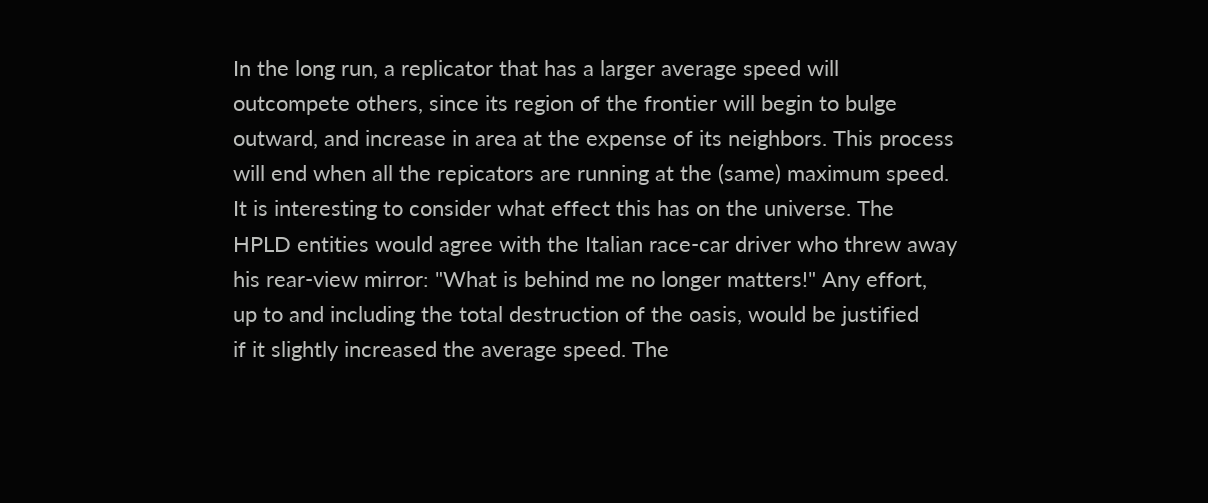In the long run, a replicator that has a larger average speed will
outcompete others, since its region of the frontier will begin to bulge
outward, and increase in area at the expense of its neighbors. This process
will end when all the repicators are running at the (same) maximum speed.
It is interesting to consider what effect this has on the universe. The
HPLD entities would agree with the Italian race-car driver who threw away
his rear-view mirror: "What is behind me no longer matters!" Any effort,
up to and including the total destruction of the oasis, would be justified
if it slightly increased the average speed. The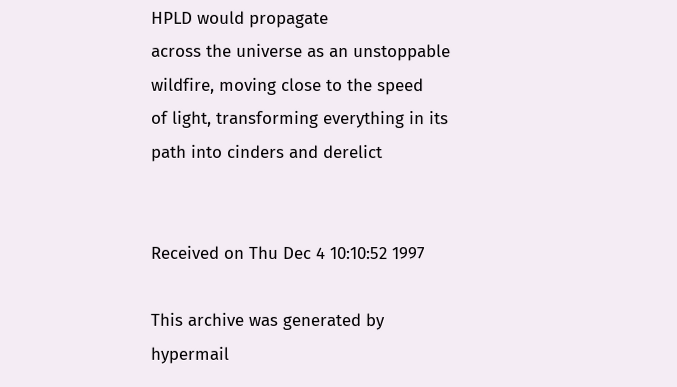HPLD would propagate
across the universe as an unstoppable wildfire, moving close to the speed
of light, transforming everything in its path into cinders and derelict


Received on Thu Dec 4 10:10:52 1997

This archive was generated by hypermail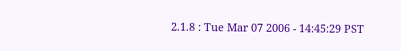2.1.8 : Tue Mar 07 2006 - 14:45:29 PST